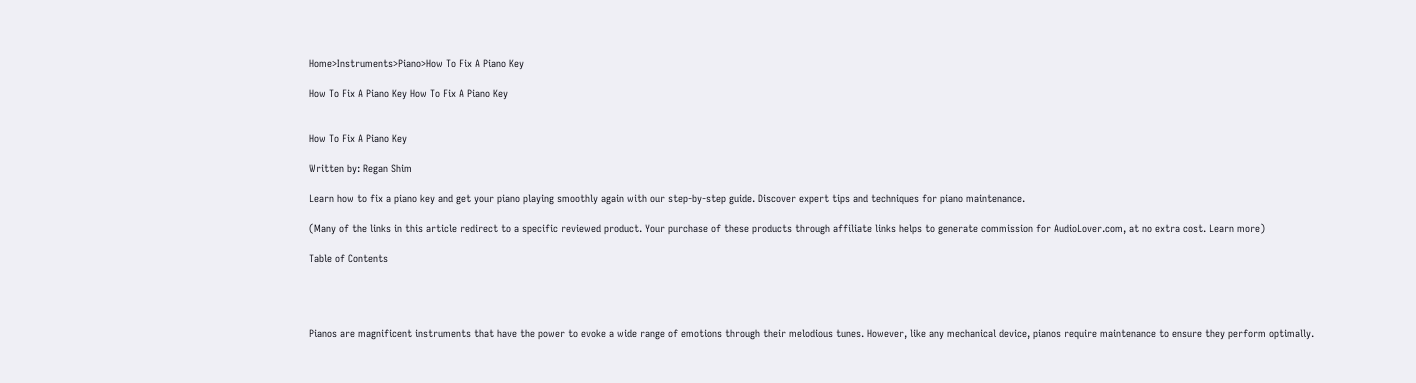Home>Instruments>Piano>How To Fix A Piano Key

How To Fix A Piano Key How To Fix A Piano Key


How To Fix A Piano Key

Written by: Regan Shim

Learn how to fix a piano key and get your piano playing smoothly again with our step-by-step guide. Discover expert tips and techniques for piano maintenance.

(Many of the links in this article redirect to a specific reviewed product. Your purchase of these products through affiliate links helps to generate commission for AudioLover.com, at no extra cost. Learn more)

Table of Contents




Pianos are magnificent instruments that have the power to evoke a wide range of emotions through their melodious tunes. However, like any mechanical device, pianos require maintenance to ensure they perform optimally.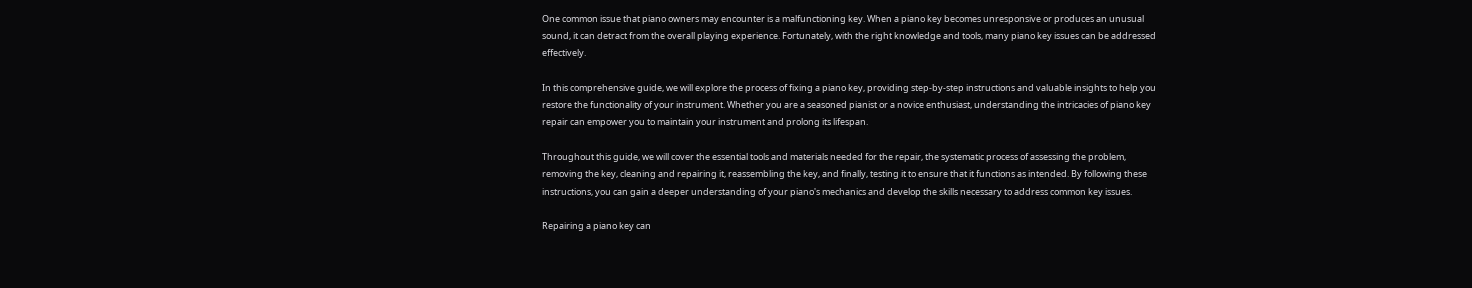One common issue that piano owners may encounter is a malfunctioning key. When a piano key becomes unresponsive or produces an unusual sound, it can detract from the overall playing experience. Fortunately, with the right knowledge and tools, many piano key issues can be addressed effectively.

In this comprehensive guide, we will explore the process of fixing a piano key, providing step-by-step instructions and valuable insights to help you restore the functionality of your instrument. Whether you are a seasoned pianist or a novice enthusiast, understanding the intricacies of piano key repair can empower you to maintain your instrument and prolong its lifespan.

Throughout this guide, we will cover the essential tools and materials needed for the repair, the systematic process of assessing the problem, removing the key, cleaning and repairing it, reassembling the key, and finally, testing it to ensure that it functions as intended. By following these instructions, you can gain a deeper understanding of your piano's mechanics and develop the skills necessary to address common key issues.

Repairing a piano key can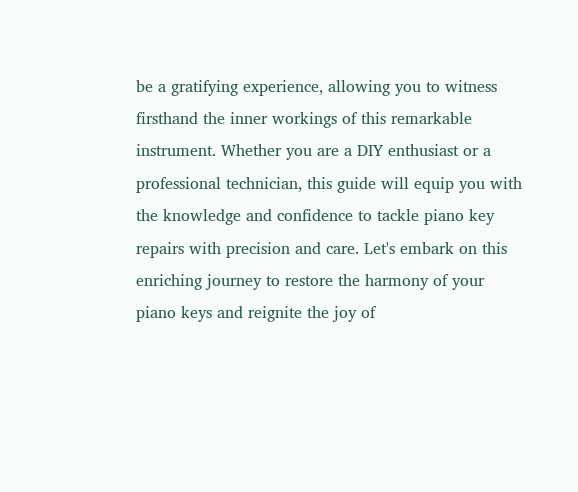be a gratifying experience, allowing you to witness firsthand the inner workings of this remarkable instrument. Whether you are a DIY enthusiast or a professional technician, this guide will equip you with the knowledge and confidence to tackle piano key repairs with precision and care. Let's embark on this enriching journey to restore the harmony of your piano keys and reignite the joy of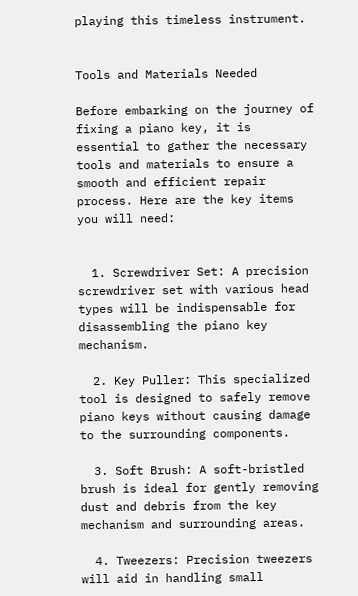playing this timeless instrument.


Tools and Materials Needed

Before embarking on the journey of fixing a piano key, it is essential to gather the necessary tools and materials to ensure a smooth and efficient repair process. Here are the key items you will need:


  1. Screwdriver Set: A precision screwdriver set with various head types will be indispensable for disassembling the piano key mechanism.

  2. Key Puller: This specialized tool is designed to safely remove piano keys without causing damage to the surrounding components.

  3. Soft Brush: A soft-bristled brush is ideal for gently removing dust and debris from the key mechanism and surrounding areas.

  4. Tweezers: Precision tweezers will aid in handling small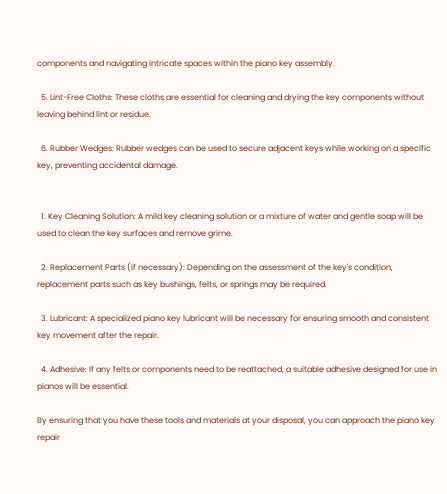components and navigating intricate spaces within the piano key assembly.

  5. Lint-Free Cloths: These cloths are essential for cleaning and drying the key components without leaving behind lint or residue.

  6. Rubber Wedges: Rubber wedges can be used to secure adjacent keys while working on a specific key, preventing accidental damage.


  1. Key Cleaning Solution: A mild key cleaning solution or a mixture of water and gentle soap will be used to clean the key surfaces and remove grime.

  2. Replacement Parts (if necessary): Depending on the assessment of the key's condition, replacement parts such as key bushings, felts, or springs may be required.

  3. Lubricant: A specialized piano key lubricant will be necessary for ensuring smooth and consistent key movement after the repair.

  4. Adhesive: If any felts or components need to be reattached, a suitable adhesive designed for use in pianos will be essential.

By ensuring that you have these tools and materials at your disposal, you can approach the piano key repair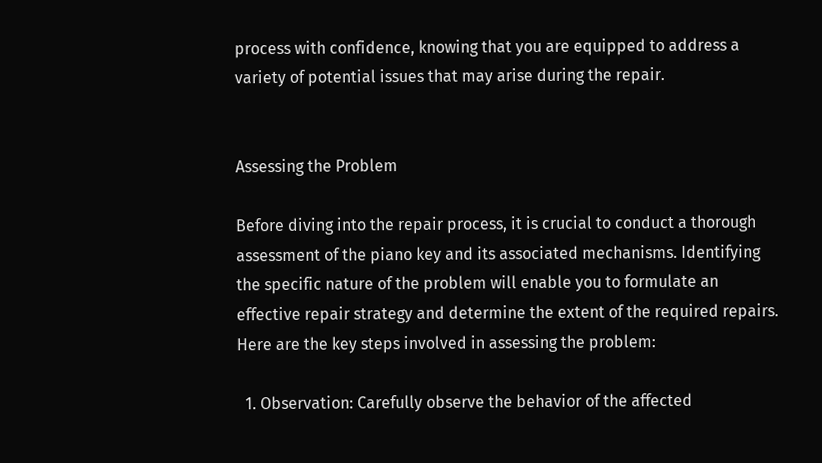process with confidence, knowing that you are equipped to address a variety of potential issues that may arise during the repair.


Assessing the Problem

Before diving into the repair process, it is crucial to conduct a thorough assessment of the piano key and its associated mechanisms. Identifying the specific nature of the problem will enable you to formulate an effective repair strategy and determine the extent of the required repairs. Here are the key steps involved in assessing the problem:

  1. Observation: Carefully observe the behavior of the affected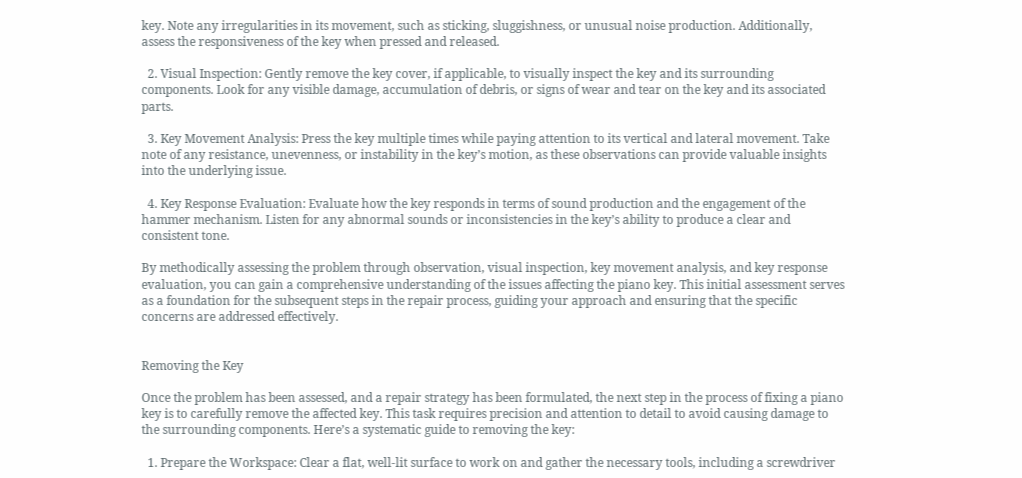key. Note any irregularities in its movement, such as sticking, sluggishness, or unusual noise production. Additionally, assess the responsiveness of the key when pressed and released.

  2. Visual Inspection: Gently remove the key cover, if applicable, to visually inspect the key and its surrounding components. Look for any visible damage, accumulation of debris, or signs of wear and tear on the key and its associated parts.

  3. Key Movement Analysis: Press the key multiple times while paying attention to its vertical and lateral movement. Take note of any resistance, unevenness, or instability in the key’s motion, as these observations can provide valuable insights into the underlying issue.

  4. Key Response Evaluation: Evaluate how the key responds in terms of sound production and the engagement of the hammer mechanism. Listen for any abnormal sounds or inconsistencies in the key’s ability to produce a clear and consistent tone.

By methodically assessing the problem through observation, visual inspection, key movement analysis, and key response evaluation, you can gain a comprehensive understanding of the issues affecting the piano key. This initial assessment serves as a foundation for the subsequent steps in the repair process, guiding your approach and ensuring that the specific concerns are addressed effectively.


Removing the Key

Once the problem has been assessed, and a repair strategy has been formulated, the next step in the process of fixing a piano key is to carefully remove the affected key. This task requires precision and attention to detail to avoid causing damage to the surrounding components. Here’s a systematic guide to removing the key:

  1. Prepare the Workspace: Clear a flat, well-lit surface to work on and gather the necessary tools, including a screwdriver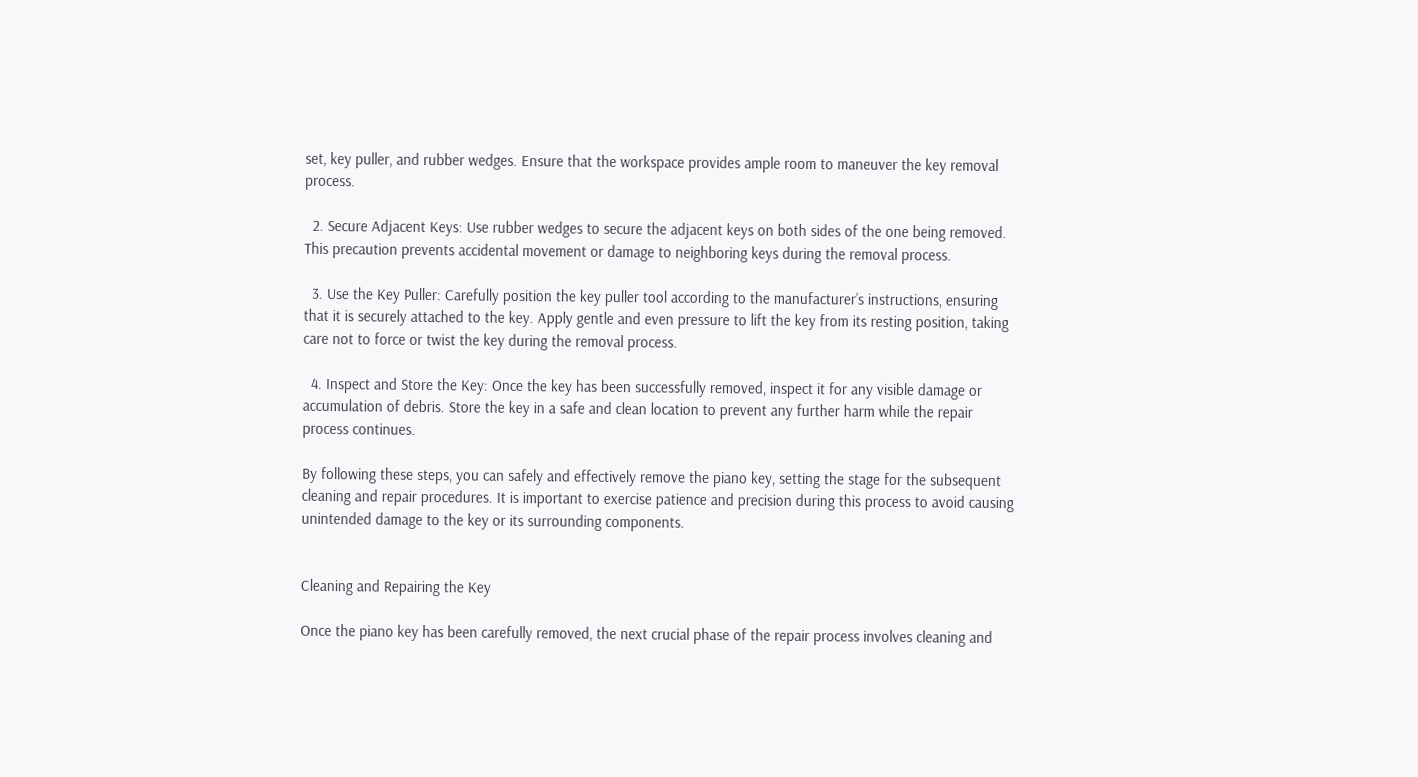set, key puller, and rubber wedges. Ensure that the workspace provides ample room to maneuver the key removal process.

  2. Secure Adjacent Keys: Use rubber wedges to secure the adjacent keys on both sides of the one being removed. This precaution prevents accidental movement or damage to neighboring keys during the removal process.

  3. Use the Key Puller: Carefully position the key puller tool according to the manufacturer’s instructions, ensuring that it is securely attached to the key. Apply gentle and even pressure to lift the key from its resting position, taking care not to force or twist the key during the removal process.

  4. Inspect and Store the Key: Once the key has been successfully removed, inspect it for any visible damage or accumulation of debris. Store the key in a safe and clean location to prevent any further harm while the repair process continues.

By following these steps, you can safely and effectively remove the piano key, setting the stage for the subsequent cleaning and repair procedures. It is important to exercise patience and precision during this process to avoid causing unintended damage to the key or its surrounding components.


Cleaning and Repairing the Key

Once the piano key has been carefully removed, the next crucial phase of the repair process involves cleaning and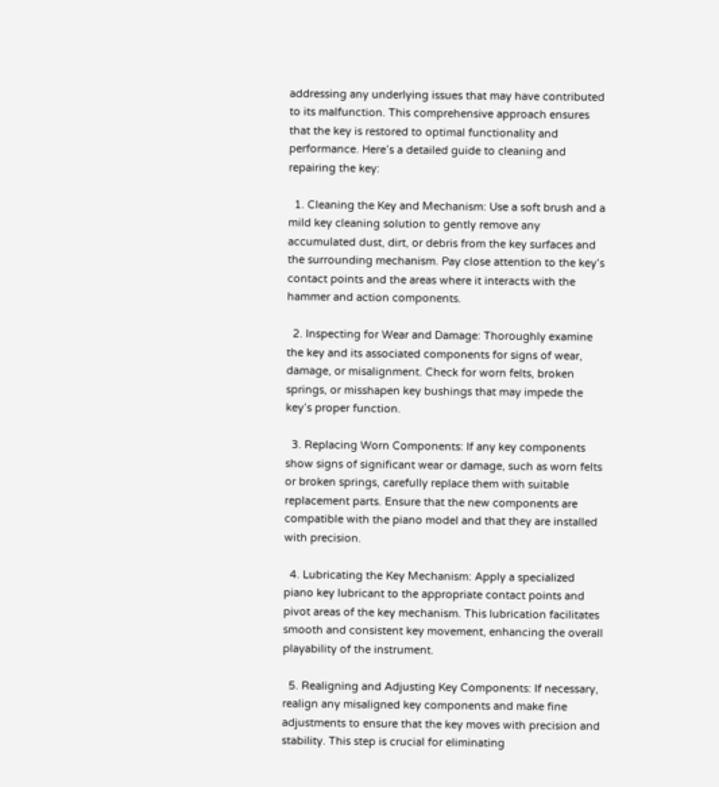addressing any underlying issues that may have contributed to its malfunction. This comprehensive approach ensures that the key is restored to optimal functionality and performance. Here’s a detailed guide to cleaning and repairing the key:

  1. Cleaning the Key and Mechanism: Use a soft brush and a mild key cleaning solution to gently remove any accumulated dust, dirt, or debris from the key surfaces and the surrounding mechanism. Pay close attention to the key’s contact points and the areas where it interacts with the hammer and action components.

  2. Inspecting for Wear and Damage: Thoroughly examine the key and its associated components for signs of wear, damage, or misalignment. Check for worn felts, broken springs, or misshapen key bushings that may impede the key’s proper function.

  3. Replacing Worn Components: If any key components show signs of significant wear or damage, such as worn felts or broken springs, carefully replace them with suitable replacement parts. Ensure that the new components are compatible with the piano model and that they are installed with precision.

  4. Lubricating the Key Mechanism: Apply a specialized piano key lubricant to the appropriate contact points and pivot areas of the key mechanism. This lubrication facilitates smooth and consistent key movement, enhancing the overall playability of the instrument.

  5. Realigning and Adjusting Key Components: If necessary, realign any misaligned key components and make fine adjustments to ensure that the key moves with precision and stability. This step is crucial for eliminating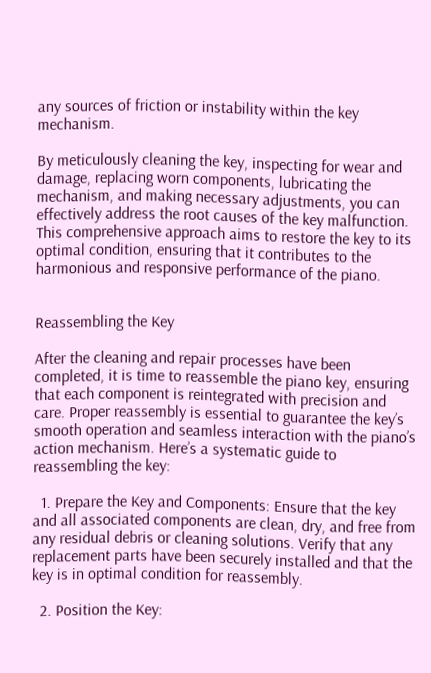any sources of friction or instability within the key mechanism.

By meticulously cleaning the key, inspecting for wear and damage, replacing worn components, lubricating the mechanism, and making necessary adjustments, you can effectively address the root causes of the key malfunction. This comprehensive approach aims to restore the key to its optimal condition, ensuring that it contributes to the harmonious and responsive performance of the piano.


Reassembling the Key

After the cleaning and repair processes have been completed, it is time to reassemble the piano key, ensuring that each component is reintegrated with precision and care. Proper reassembly is essential to guarantee the key’s smooth operation and seamless interaction with the piano’s action mechanism. Here’s a systematic guide to reassembling the key:

  1. Prepare the Key and Components: Ensure that the key and all associated components are clean, dry, and free from any residual debris or cleaning solutions. Verify that any replacement parts have been securely installed and that the key is in optimal condition for reassembly.

  2. Position the Key: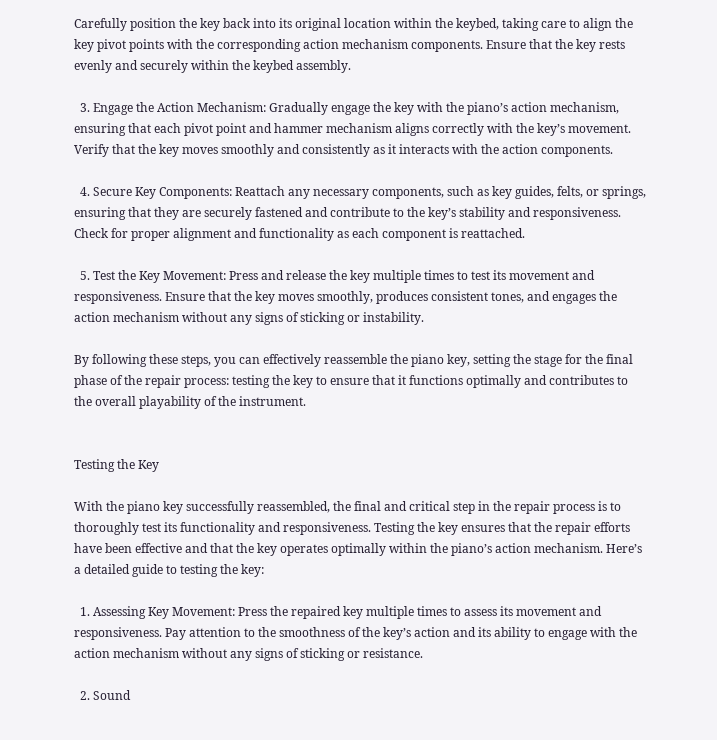Carefully position the key back into its original location within the keybed, taking care to align the key pivot points with the corresponding action mechanism components. Ensure that the key rests evenly and securely within the keybed assembly.

  3. Engage the Action Mechanism: Gradually engage the key with the piano’s action mechanism, ensuring that each pivot point and hammer mechanism aligns correctly with the key’s movement. Verify that the key moves smoothly and consistently as it interacts with the action components.

  4. Secure Key Components: Reattach any necessary components, such as key guides, felts, or springs, ensuring that they are securely fastened and contribute to the key’s stability and responsiveness. Check for proper alignment and functionality as each component is reattached.

  5. Test the Key Movement: Press and release the key multiple times to test its movement and responsiveness. Ensure that the key moves smoothly, produces consistent tones, and engages the action mechanism without any signs of sticking or instability.

By following these steps, you can effectively reassemble the piano key, setting the stage for the final phase of the repair process: testing the key to ensure that it functions optimally and contributes to the overall playability of the instrument.


Testing the Key

With the piano key successfully reassembled, the final and critical step in the repair process is to thoroughly test its functionality and responsiveness. Testing the key ensures that the repair efforts have been effective and that the key operates optimally within the piano’s action mechanism. Here’s a detailed guide to testing the key:

  1. Assessing Key Movement: Press the repaired key multiple times to assess its movement and responsiveness. Pay attention to the smoothness of the key’s action and its ability to engage with the action mechanism without any signs of sticking or resistance.

  2. Sound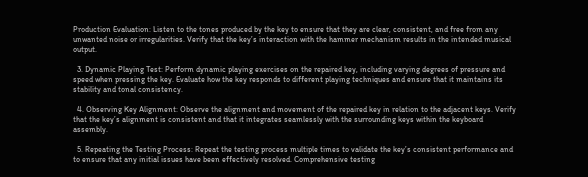Production Evaluation: Listen to the tones produced by the key to ensure that they are clear, consistent, and free from any unwanted noise or irregularities. Verify that the key’s interaction with the hammer mechanism results in the intended musical output.

  3. Dynamic Playing Test: Perform dynamic playing exercises on the repaired key, including varying degrees of pressure and speed when pressing the key. Evaluate how the key responds to different playing techniques and ensure that it maintains its stability and tonal consistency.

  4. Observing Key Alignment: Observe the alignment and movement of the repaired key in relation to the adjacent keys. Verify that the key’s alignment is consistent and that it integrates seamlessly with the surrounding keys within the keyboard assembly.

  5. Repeating the Testing Process: Repeat the testing process multiple times to validate the key’s consistent performance and to ensure that any initial issues have been effectively resolved. Comprehensive testing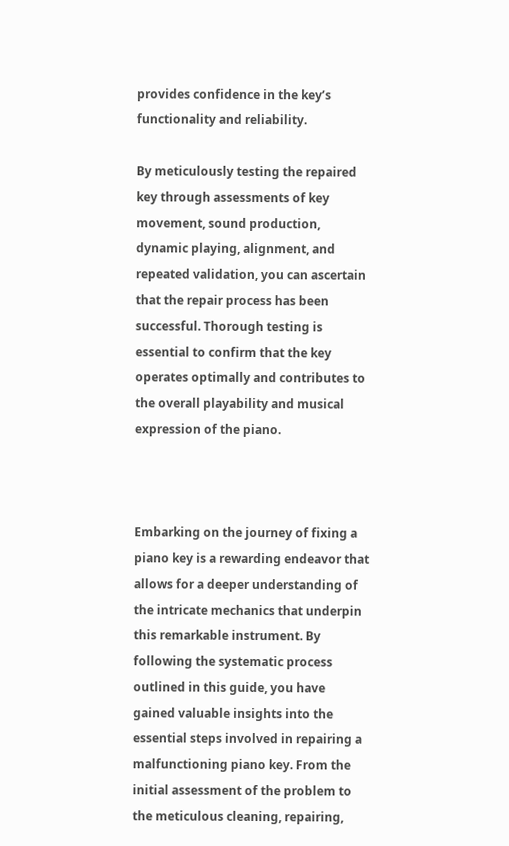provides confidence in the key’s functionality and reliability.

By meticulously testing the repaired key through assessments of key movement, sound production, dynamic playing, alignment, and repeated validation, you can ascertain that the repair process has been successful. Thorough testing is essential to confirm that the key operates optimally and contributes to the overall playability and musical expression of the piano.



Embarking on the journey of fixing a piano key is a rewarding endeavor that allows for a deeper understanding of the intricate mechanics that underpin this remarkable instrument. By following the systematic process outlined in this guide, you have gained valuable insights into the essential steps involved in repairing a malfunctioning piano key. From the initial assessment of the problem to the meticulous cleaning, repairing,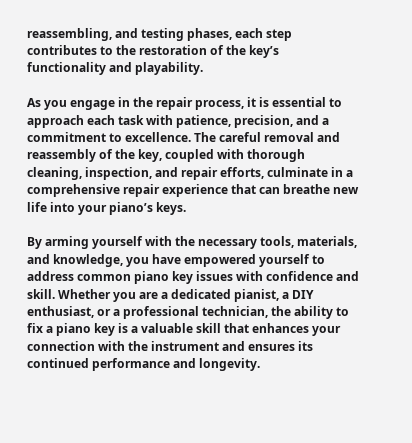reassembling, and testing phases, each step contributes to the restoration of the key’s functionality and playability.

As you engage in the repair process, it is essential to approach each task with patience, precision, and a commitment to excellence. The careful removal and reassembly of the key, coupled with thorough cleaning, inspection, and repair efforts, culminate in a comprehensive repair experience that can breathe new life into your piano’s keys.

By arming yourself with the necessary tools, materials, and knowledge, you have empowered yourself to address common piano key issues with confidence and skill. Whether you are a dedicated pianist, a DIY enthusiast, or a professional technician, the ability to fix a piano key is a valuable skill that enhances your connection with the instrument and ensures its continued performance and longevity.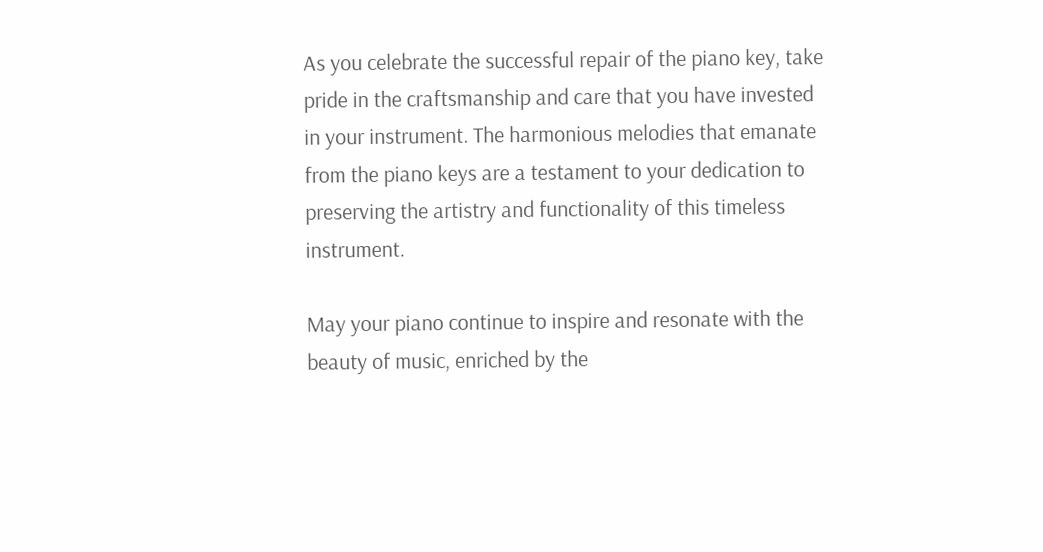As you celebrate the successful repair of the piano key, take pride in the craftsmanship and care that you have invested in your instrument. The harmonious melodies that emanate from the piano keys are a testament to your dedication to preserving the artistry and functionality of this timeless instrument.

May your piano continue to inspire and resonate with the beauty of music, enriched by the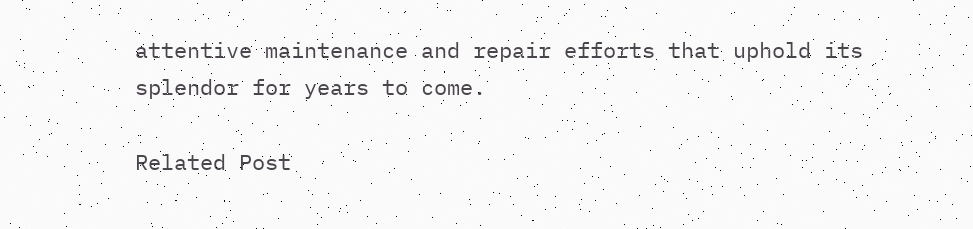attentive maintenance and repair efforts that uphold its splendor for years to come.

Related Post